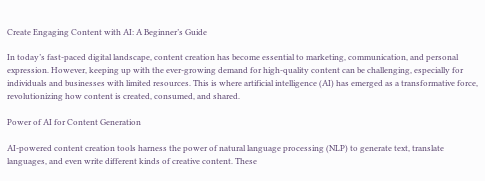Create Engaging Content with AI: A Beginner’s Guide

In today’s fast-paced digital landscape, content creation has become essential to marketing, communication, and personal expression. However, keeping up with the ever-growing demand for high-quality content can be challenging, especially for individuals and businesses with limited resources. This is where artificial intelligence (AI) has emerged as a transformative force, revolutionizing how content is created, consumed, and shared.

Power of AI for Content Generation

AI-powered content creation tools harness the power of natural language processing (NLP) to generate text, translate languages, and even write different kinds of creative content. These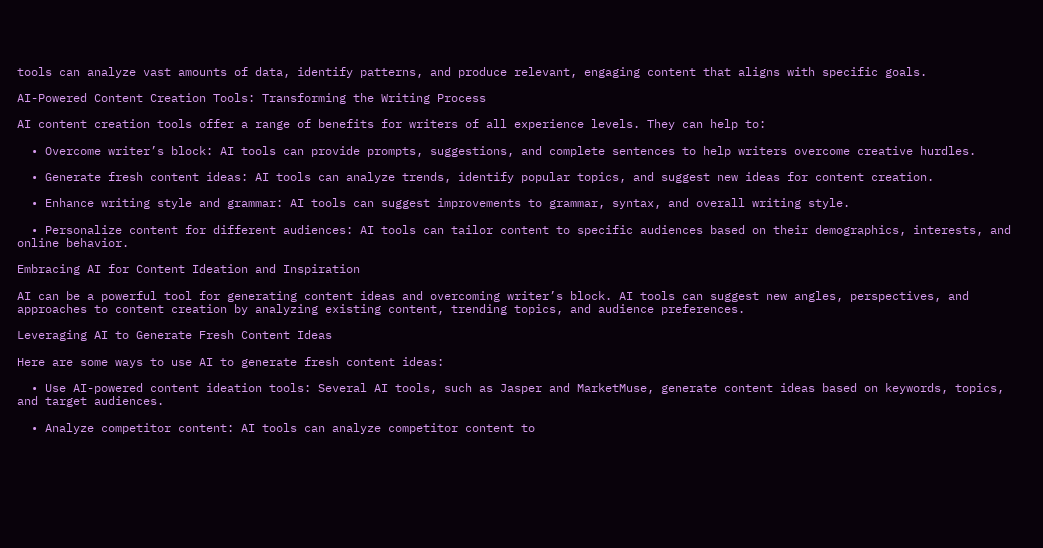tools can analyze vast amounts of data, identify patterns, and produce relevant, engaging content that aligns with specific goals.

AI-Powered Content Creation Tools: Transforming the Writing Process

AI content creation tools offer a range of benefits for writers of all experience levels. They can help to:

  • Overcome writer’s block: AI tools can provide prompts, suggestions, and complete sentences to help writers overcome creative hurdles.

  • Generate fresh content ideas: AI tools can analyze trends, identify popular topics, and suggest new ideas for content creation.

  • Enhance writing style and grammar: AI tools can suggest improvements to grammar, syntax, and overall writing style.

  • Personalize content for different audiences: AI tools can tailor content to specific audiences based on their demographics, interests, and online behavior.

Embracing AI for Content Ideation and Inspiration

AI can be a powerful tool for generating content ideas and overcoming writer’s block. AI tools can suggest new angles, perspectives, and approaches to content creation by analyzing existing content, trending topics, and audience preferences.

Leveraging AI to Generate Fresh Content Ideas

Here are some ways to use AI to generate fresh content ideas:

  • Use AI-powered content ideation tools: Several AI tools, such as Jasper and MarketMuse, generate content ideas based on keywords, topics, and target audiences.

  • Analyze competitor content: AI tools can analyze competitor content to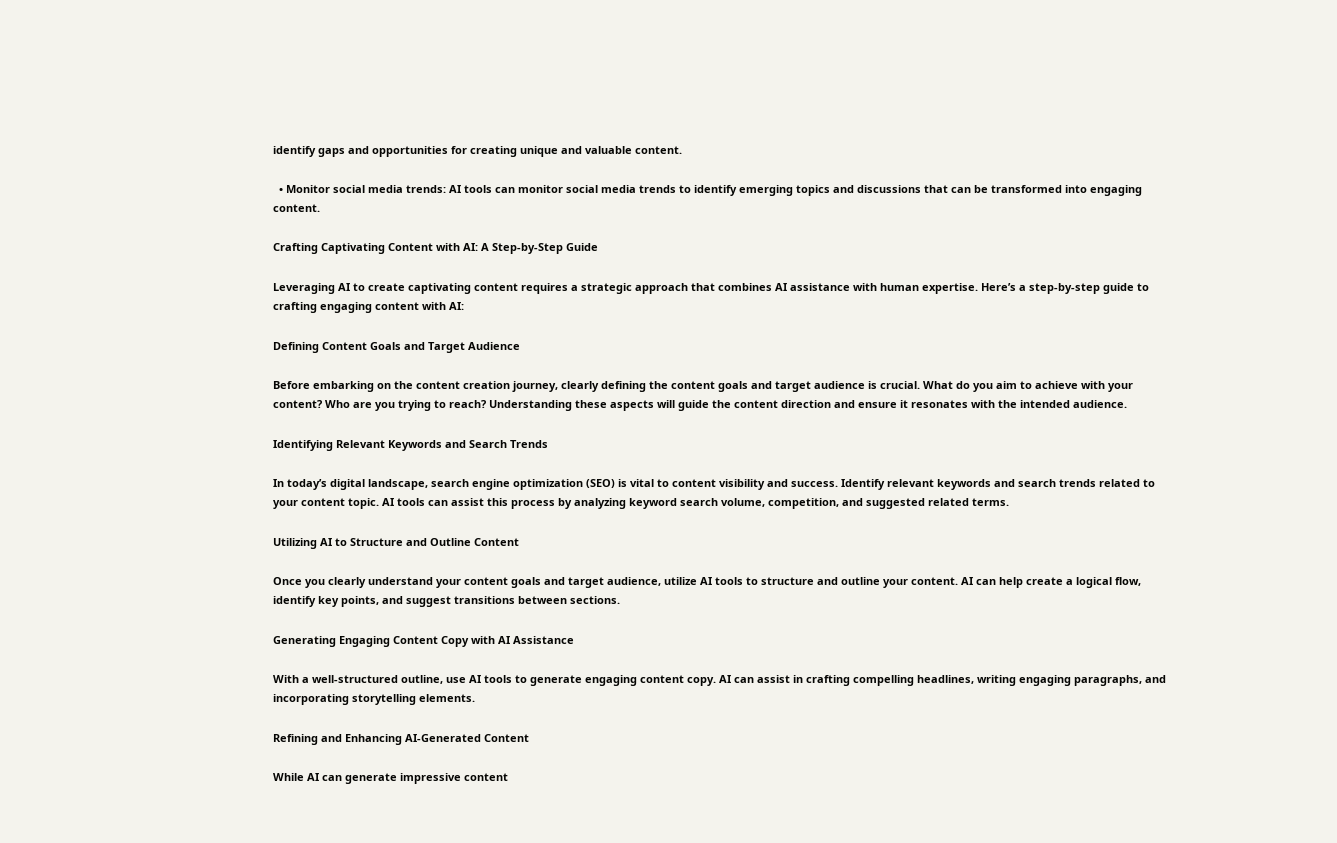identify gaps and opportunities for creating unique and valuable content.

  • Monitor social media trends: AI tools can monitor social media trends to identify emerging topics and discussions that can be transformed into engaging content.

Crafting Captivating Content with AI: A Step-by-Step Guide

Leveraging AI to create captivating content requires a strategic approach that combines AI assistance with human expertise. Here’s a step-by-step guide to crafting engaging content with AI:

Defining Content Goals and Target Audience

Before embarking on the content creation journey, clearly defining the content goals and target audience is crucial. What do you aim to achieve with your content? Who are you trying to reach? Understanding these aspects will guide the content direction and ensure it resonates with the intended audience.

Identifying Relevant Keywords and Search Trends

In today’s digital landscape, search engine optimization (SEO) is vital to content visibility and success. Identify relevant keywords and search trends related to your content topic. AI tools can assist this process by analyzing keyword search volume, competition, and suggested related terms.

Utilizing AI to Structure and Outline Content

Once you clearly understand your content goals and target audience, utilize AI tools to structure and outline your content. AI can help create a logical flow, identify key points, and suggest transitions between sections.

Generating Engaging Content Copy with AI Assistance

With a well-structured outline, use AI tools to generate engaging content copy. AI can assist in crafting compelling headlines, writing engaging paragraphs, and incorporating storytelling elements.

Refining and Enhancing AI-Generated Content

While AI can generate impressive content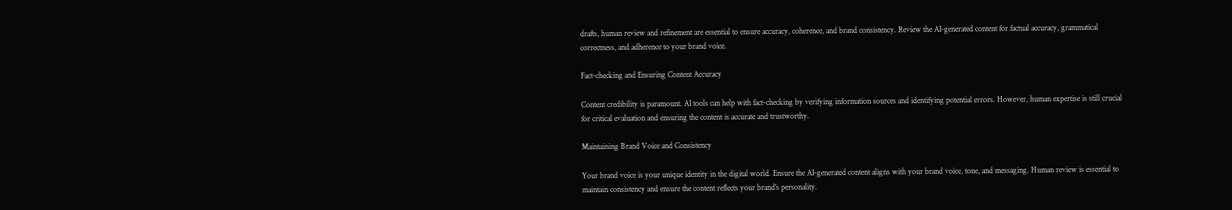drafts, human review and refinement are essential to ensure accuracy, coherence, and brand consistency. Review the AI-generated content for factual accuracy, grammatical correctness, and adherence to your brand voice.

Fact-checking and Ensuring Content Accuracy

Content credibility is paramount. AI tools can help with fact-checking by verifying information sources and identifying potential errors. However, human expertise is still crucial for critical evaluation and ensuring the content is accurate and trustworthy.

Maintaining Brand Voice and Consistency

Your brand voice is your unique identity in the digital world. Ensure the AI-generated content aligns with your brand voice, tone, and messaging. Human review is essential to maintain consistency and ensure the content reflects your brand’s personality.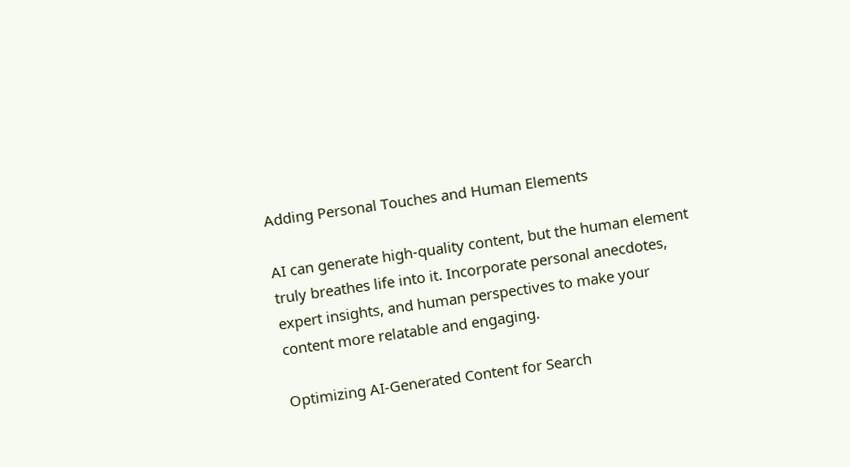Adding Personal Touches and Human Elements

AI can generate high-quality content, but the human element truly breathes life into it. Incorporate personal anecdotes, expert insights, and human perspectives to make your content more relatable and engaging.

Optimizing AI-Generated Content for Search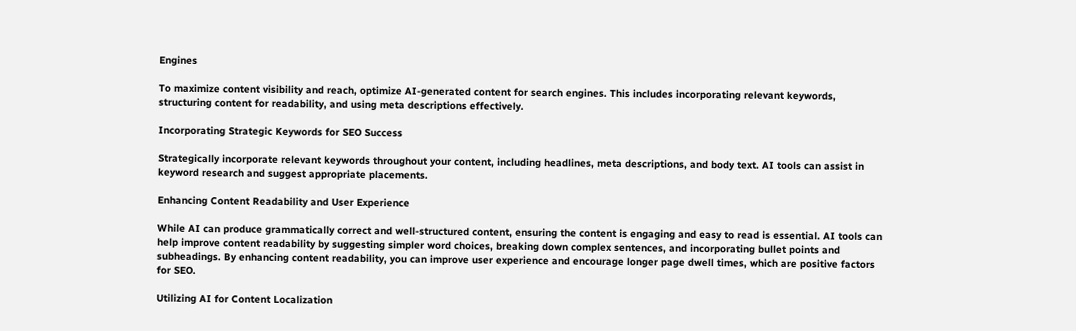Engines

To maximize content visibility and reach, optimize AI-generated content for search engines. This includes incorporating relevant keywords, structuring content for readability, and using meta descriptions effectively.

Incorporating Strategic Keywords for SEO Success

Strategically incorporate relevant keywords throughout your content, including headlines, meta descriptions, and body text. AI tools can assist in keyword research and suggest appropriate placements.

Enhancing Content Readability and User Experience

While AI can produce grammatically correct and well-structured content, ensuring the content is engaging and easy to read is essential. AI tools can help improve content readability by suggesting simpler word choices, breaking down complex sentences, and incorporating bullet points and subheadings. By enhancing content readability, you can improve user experience and encourage longer page dwell times, which are positive factors for SEO.

Utilizing AI for Content Localization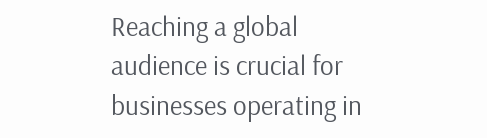Reaching a global audience is crucial for businesses operating in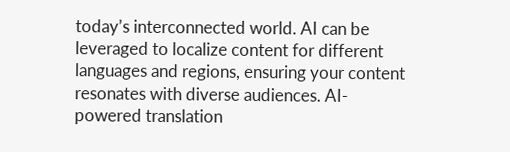today’s interconnected world. AI can be leveraged to localize content for different languages and regions, ensuring your content resonates with diverse audiences. AI-powered translation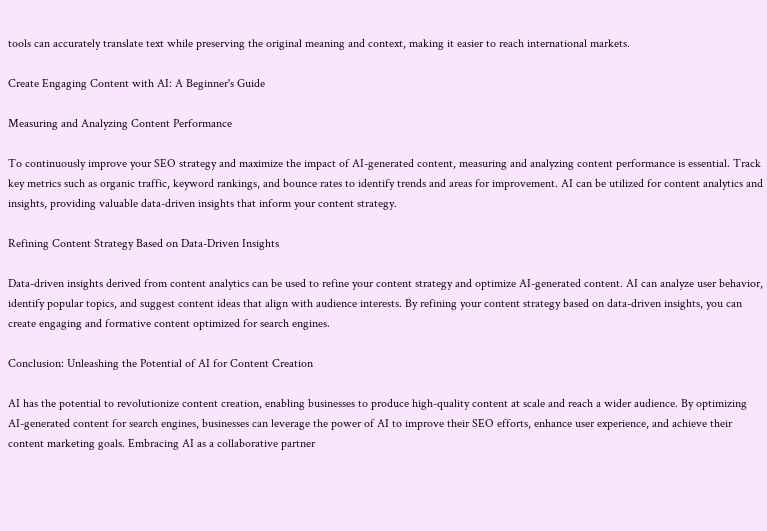tools can accurately translate text while preserving the original meaning and context, making it easier to reach international markets.

Create Engaging Content with AI: A Beginner's Guide

Measuring and Analyzing Content Performance

To continuously improve your SEO strategy and maximize the impact of AI-generated content, measuring and analyzing content performance is essential. Track key metrics such as organic traffic, keyword rankings, and bounce rates to identify trends and areas for improvement. AI can be utilized for content analytics and insights, providing valuable data-driven insights that inform your content strategy.

Refining Content Strategy Based on Data-Driven Insights

Data-driven insights derived from content analytics can be used to refine your content strategy and optimize AI-generated content. AI can analyze user behavior, identify popular topics, and suggest content ideas that align with audience interests. By refining your content strategy based on data-driven insights, you can create engaging and formative content optimized for search engines.

Conclusion: Unleashing the Potential of AI for Content Creation

AI has the potential to revolutionize content creation, enabling businesses to produce high-quality content at scale and reach a wider audience. By optimizing AI-generated content for search engines, businesses can leverage the power of AI to improve their SEO efforts, enhance user experience, and achieve their content marketing goals. Embracing AI as a collaborative partner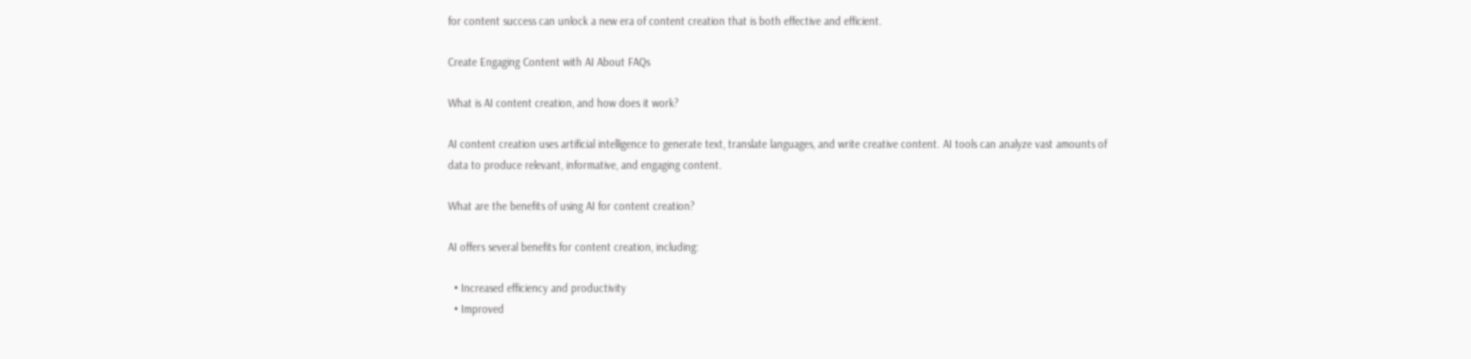for content success can unlock a new era of content creation that is both effective and efficient.

Create Engaging Content with AI About FAQs

What is AI content creation, and how does it work?

AI content creation uses artificial intelligence to generate text, translate languages, and write creative content. AI tools can analyze vast amounts of data to produce relevant, informative, and engaging content.

What are the benefits of using AI for content creation?

AI offers several benefits for content creation, including:

  • Increased efficiency and productivity
  • Improved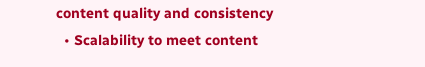content quality and consistency
  • Scalability to meet content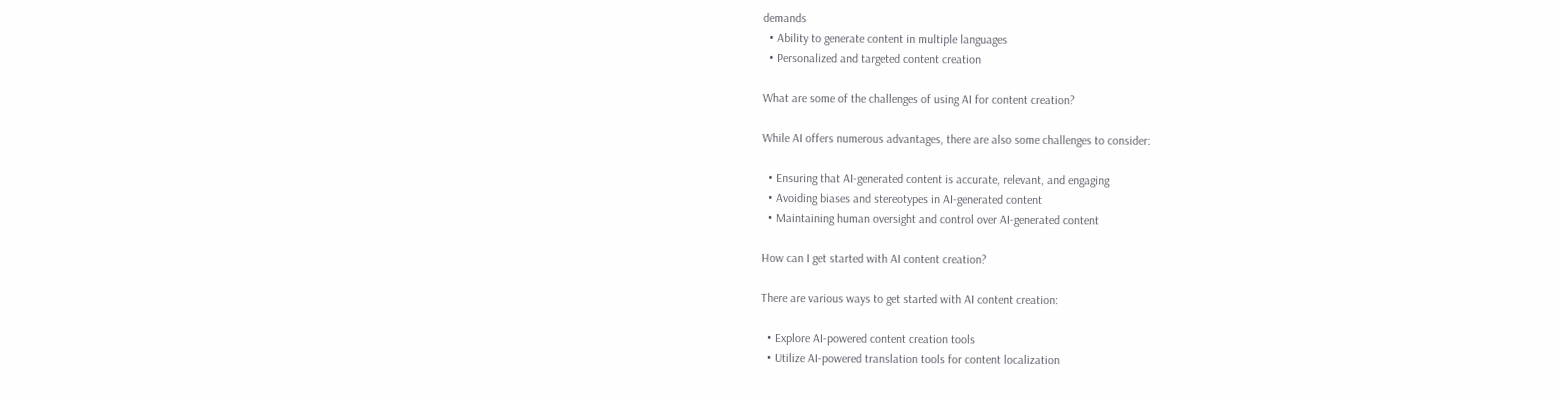demands
  • Ability to generate content in multiple languages
  • Personalized and targeted content creation

What are some of the challenges of using AI for content creation?

While AI offers numerous advantages, there are also some challenges to consider:

  • Ensuring that AI-generated content is accurate, relevant, and engaging
  • Avoiding biases and stereotypes in AI-generated content
  • Maintaining human oversight and control over AI-generated content

How can I get started with AI content creation?

There are various ways to get started with AI content creation:

  • Explore AI-powered content creation tools
  • Utilize AI-powered translation tools for content localization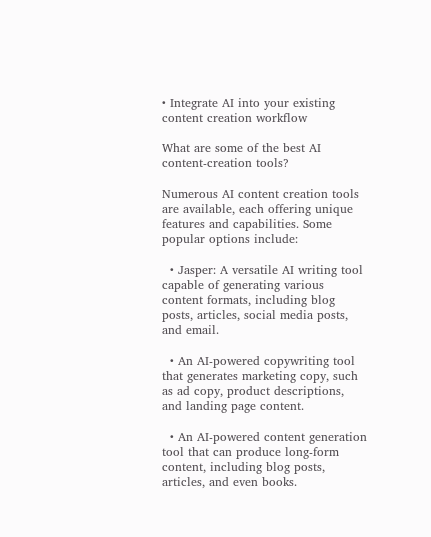• Integrate AI into your existing content creation workflow

What are some of the best AI content-creation tools?

Numerous AI content creation tools are available, each offering unique features and capabilities. Some popular options include:

  • Jasper: A versatile AI writing tool capable of generating various content formats, including blog posts, articles, social media posts, and email.

  • An AI-powered copywriting tool that generates marketing copy, such as ad copy, product descriptions, and landing page content.

  • An AI-powered content generation tool that can produce long-form content, including blog posts, articles, and even books.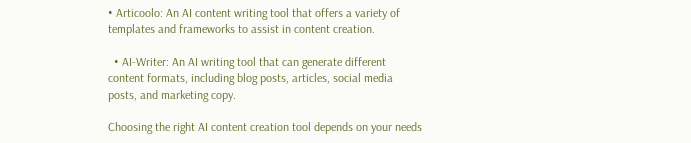• Articoolo: An AI content writing tool that offers a variety of templates and frameworks to assist in content creation.

  • AI-Writer: An AI writing tool that can generate different content formats, including blog posts, articles, social media posts, and marketing copy.

Choosing the right AI content creation tool depends on your needs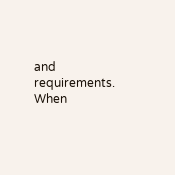and requirements. When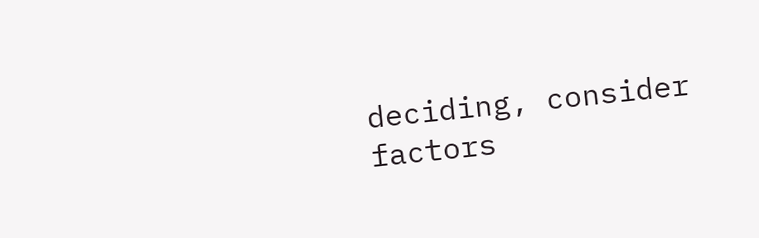deciding, consider factors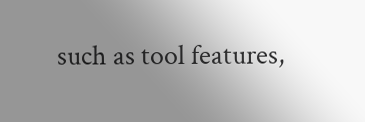such as tool features,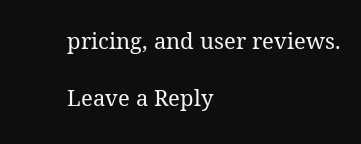pricing, and user reviews.

Leave a Reply